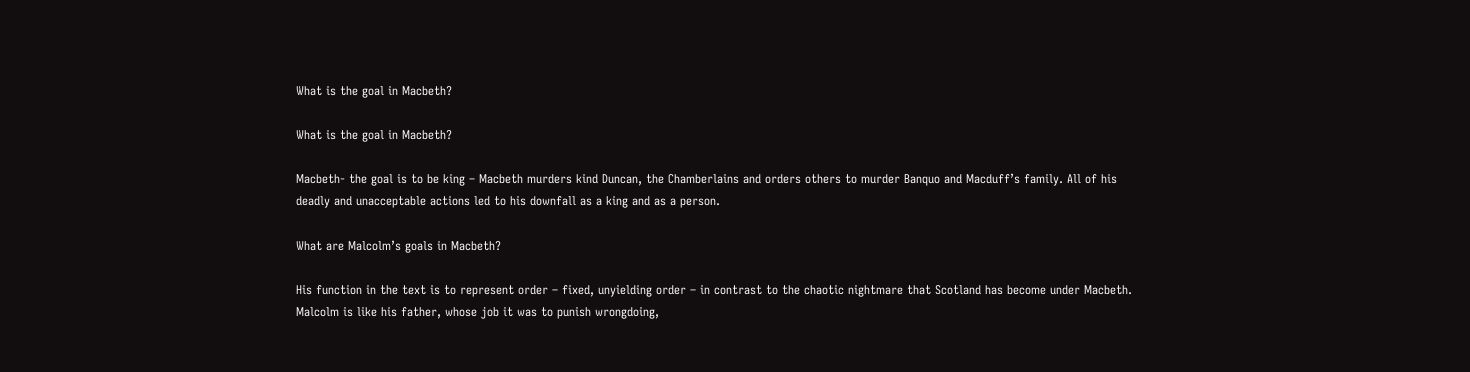What is the goal in Macbeth?

What is the goal in Macbeth?

Macbeth- the goal is to be king – Macbeth murders kind Duncan, the Chamberlains and orders others to murder Banquo and Macduff’s family. All of his deadly and unacceptable actions led to his downfall as a king and as a person.

What are Malcolm’s goals in Macbeth?

His function in the text is to represent order – fixed, unyielding order – in contrast to the chaotic nightmare that Scotland has become under Macbeth. Malcolm is like his father, whose job it was to punish wrongdoing,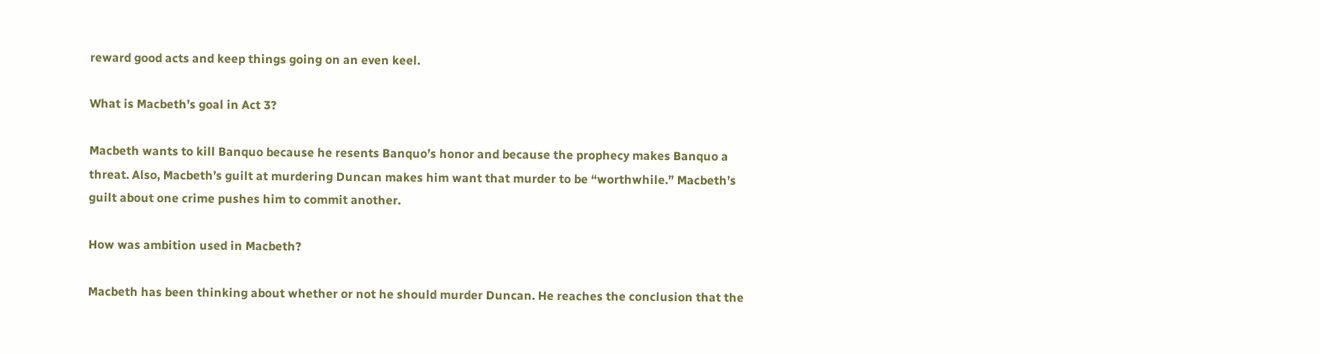reward good acts and keep things going on an even keel.

What is Macbeth’s goal in Act 3?

Macbeth wants to kill Banquo because he resents Banquo’s honor and because the prophecy makes Banquo a threat. Also, Macbeth’s guilt at murdering Duncan makes him want that murder to be “worthwhile.” Macbeth’s guilt about one crime pushes him to commit another.

How was ambition used in Macbeth?

Macbeth has been thinking about whether or not he should murder Duncan. He reaches the conclusion that the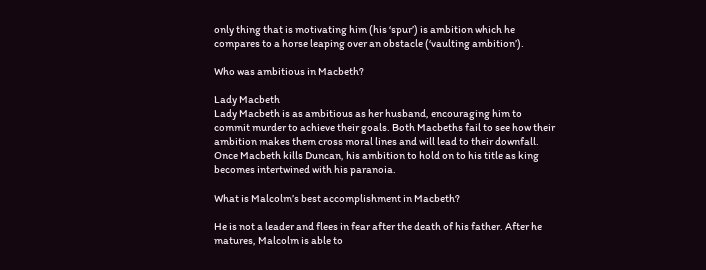only thing that is motivating him (his ‘spur’) is ambition which he compares to a horse leaping over an obstacle (‘vaulting ambition’).

Who was ambitious in Macbeth?

Lady Macbeth
Lady Macbeth is as ambitious as her husband, encouraging him to commit murder to achieve their goals. Both Macbeths fail to see how their ambition makes them cross moral lines and will lead to their downfall. Once Macbeth kills Duncan, his ambition to hold on to his title as king becomes intertwined with his paranoia.

What is Malcolm’s best accomplishment in Macbeth?

He is not a leader and flees in fear after the death of his father. After he matures, Malcolm is able to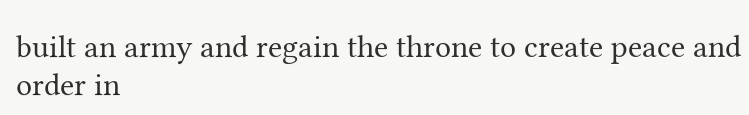built an army and regain the throne to create peace and order in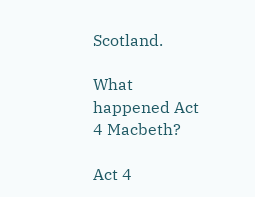Scotland.

What happened Act 4 Macbeth?

Act 4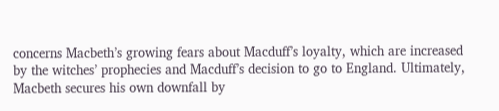concerns Macbeth’s growing fears about Macduff’s loyalty, which are increased by the witches’ prophecies and Macduff’s decision to go to England. Ultimately, Macbeth secures his own downfall by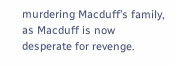murdering Macduff’s family, as Macduff is now desperate for revenge.